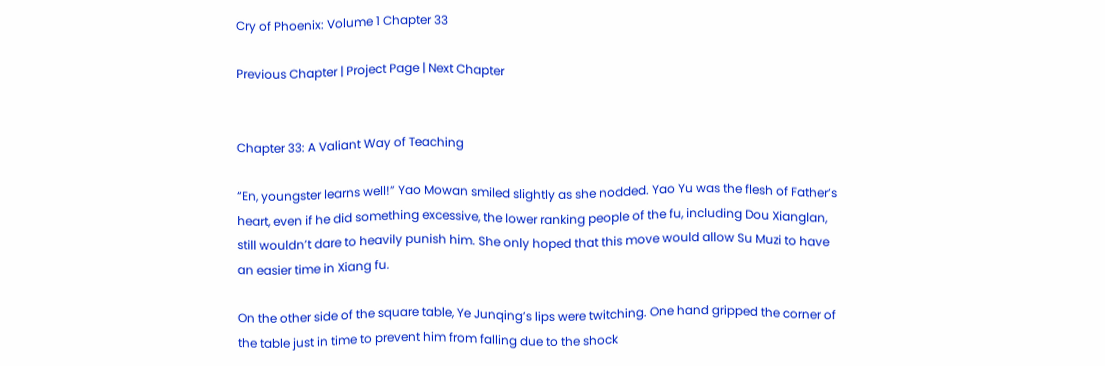Cry of Phoenix: Volume 1 Chapter 33

Previous Chapter | Project Page | Next Chapter


Chapter 33: A Valiant Way of Teaching

“En, youngster learns well!” Yao Mowan smiled slightly as she nodded. Yao Yu was the flesh of Father’s heart, even if he did something excessive, the lower ranking people of the fu, including Dou Xianglan, still wouldn’t dare to heavily punish him. She only hoped that this move would allow Su Muzi to have an easier time in Xiang fu.

On the other side of the square table, Ye Junqing’s lips were twitching. One hand gripped the corner of the table just in time to prevent him from falling due to the shock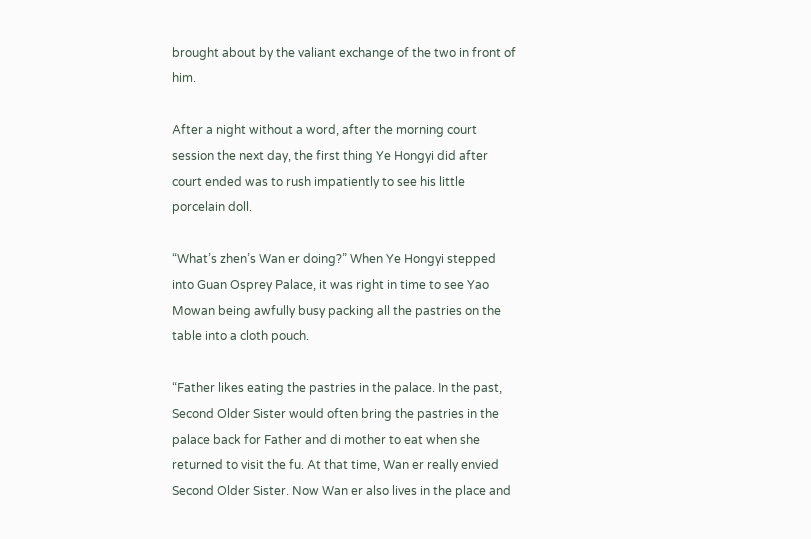brought about by the valiant exchange of the two in front of him.

After a night without a word, after the morning court session the next day, the first thing Ye Hongyi did after court ended was to rush impatiently to see his little porcelain doll.

“What’s zhen’s Wan er doing?” When Ye Hongyi stepped into Guan Osprey Palace, it was right in time to see Yao Mowan being awfully busy packing all the pastries on the table into a cloth pouch.

“Father likes eating the pastries in the palace. In the past, Second Older Sister would often bring the pastries in the palace back for Father and di mother to eat when she returned to visit the fu. At that time, Wan er really envied Second Older Sister. Now Wan er also lives in the place and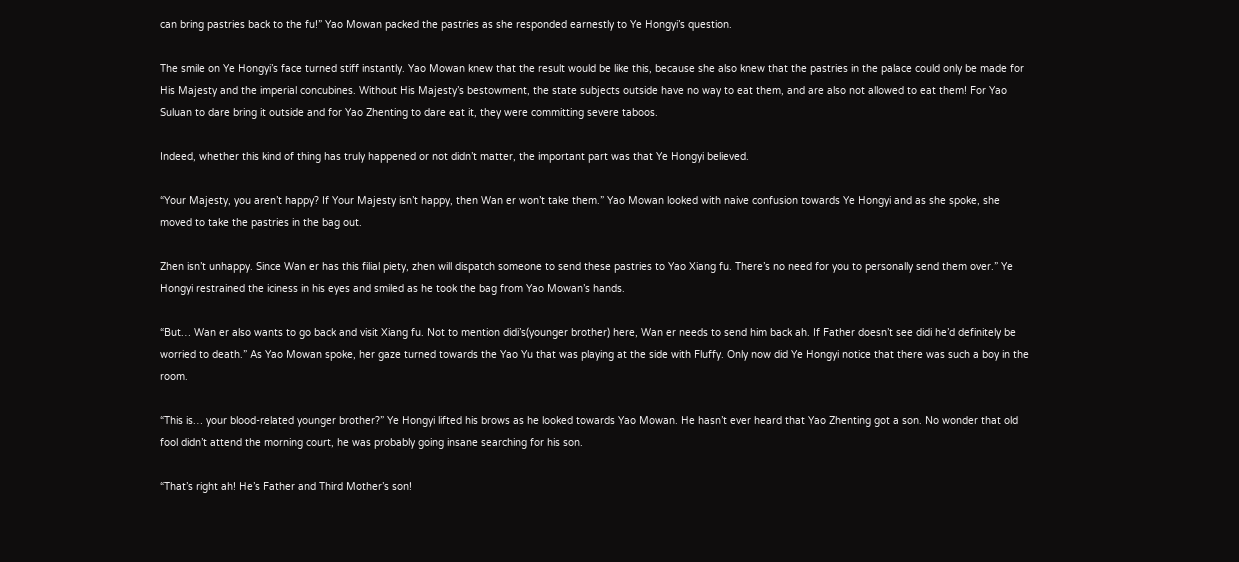can bring pastries back to the fu!” Yao Mowan packed the pastries as she responded earnestly to Ye Hongyi’s question.

The smile on Ye Hongyi’s face turned stiff instantly. Yao Mowan knew that the result would be like this, because she also knew that the pastries in the palace could only be made for His Majesty and the imperial concubines. Without His Majesty’s bestowment, the state subjects outside have no way to eat them, and are also not allowed to eat them! For Yao Suluan to dare bring it outside and for Yao Zhenting to dare eat it, they were committing severe taboos.

Indeed, whether this kind of thing has truly happened or not didn’t matter, the important part was that Ye Hongyi believed.

“Your Majesty, you aren’t happy? If Your Majesty isn’t happy, then Wan er won’t take them.” Yao Mowan looked with naive confusion towards Ye Hongyi and as she spoke, she moved to take the pastries in the bag out.

Zhen isn’t unhappy. Since Wan er has this filial piety, zhen will dispatch someone to send these pastries to Yao Xiang fu. There’s no need for you to personally send them over.” Ye Hongyi restrained the iciness in his eyes and smiled as he took the bag from Yao Mowan’s hands.

“But… Wan er also wants to go back and visit Xiang fu. Not to mention didi’s(younger brother) here, Wan er needs to send him back ah. If Father doesn’t see didi he’d definitely be worried to death.” As Yao Mowan spoke, her gaze turned towards the Yao Yu that was playing at the side with Fluffy. Only now did Ye Hongyi notice that there was such a boy in the room.

“This is… your blood-related younger brother?” Ye Hongyi lifted his brows as he looked towards Yao Mowan. He hasn’t ever heard that Yao Zhenting got a son. No wonder that old fool didn’t attend the morning court, he was probably going insane searching for his son.

“That’s right ah! He’s Father and Third Mother’s son!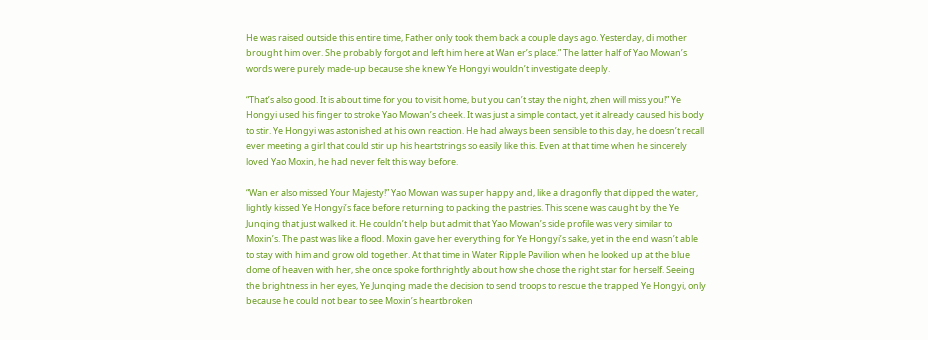He was raised outside this entire time, Father only took them back a couple days ago. Yesterday, di mother brought him over. She probably forgot and left him here at Wan er’s place.” The latter half of Yao Mowan’s words were purely made-up because she knew Ye Hongyi wouldn’t investigate deeply.

“That’s also good. It is about time for you to visit home, but you can’t stay the night, zhen will miss you!” Ye Hongyi used his finger to stroke Yao Mowan’s cheek. It was just a simple contact, yet it already caused his body to stir. Ye Hongyi was astonished at his own reaction. He had always been sensible to this day, he doesn’t recall ever meeting a girl that could stir up his heartstrings so easily like this. Even at that time when he sincerely loved Yao Moxin, he had never felt this way before.

“Wan er also missed Your Majesty!” Yao Mowan was super happy and, like a dragonfly that dipped the water, lightly kissed Ye Hongyi’s face before returning to packing the pastries. This scene was caught by the Ye Junqing that just walked it. He couldn’t help but admit that Yao Mowan’s side profile was very similar to Moxin’s. The past was like a flood. Moxin gave her everything for Ye Hongyi’s sake, yet in the end wasn’t able to stay with him and grow old together. At that time in Water Ripple Pavilion when he looked up at the blue dome of heaven with her, she once spoke forthrightly about how she chose the right star for herself. Seeing the brightness in her eyes, Ye Junqing made the decision to send troops to rescue the trapped Ye Hongyi, only because he could not bear to see Moxin’s heartbroken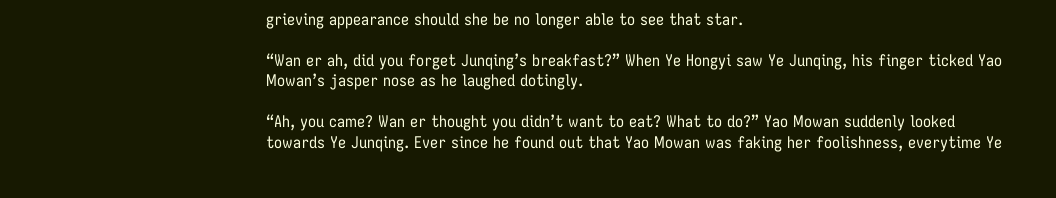grieving appearance should she be no longer able to see that star.

“Wan er ah, did you forget Junqing’s breakfast?” When Ye Hongyi saw Ye Junqing, his finger ticked Yao Mowan’s jasper nose as he laughed dotingly.

“Ah, you came? Wan er thought you didn’t want to eat? What to do?” Yao Mowan suddenly looked towards Ye Junqing. Ever since he found out that Yao Mowan was faking her foolishness, everytime Ye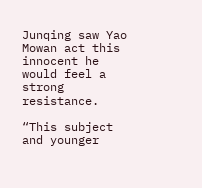Junqing saw Yao Mowan act this innocent he would feel a strong resistance.

“This subject and younger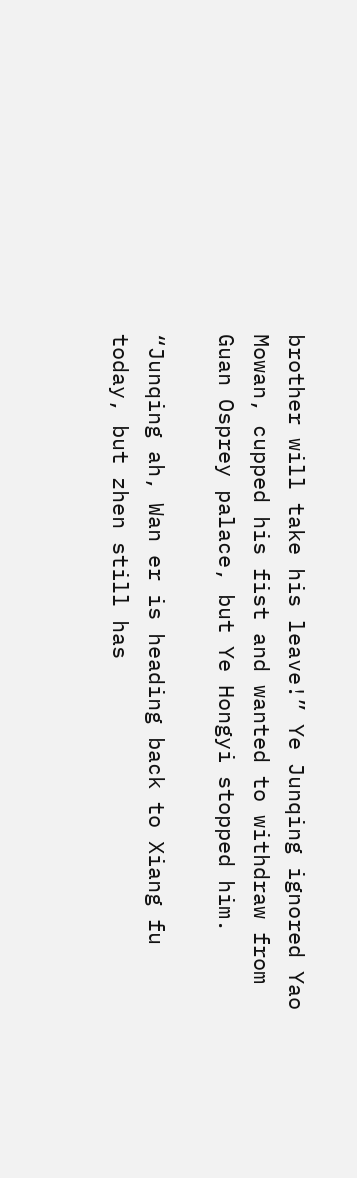brother will take his leave!” Ye Junqing ignored Yao Mowan, cupped his fist and wanted to withdraw from Guan Osprey palace, but Ye Hongyi stopped him.

“Junqing ah, Wan er is heading back to Xiang fu today, but zhen still has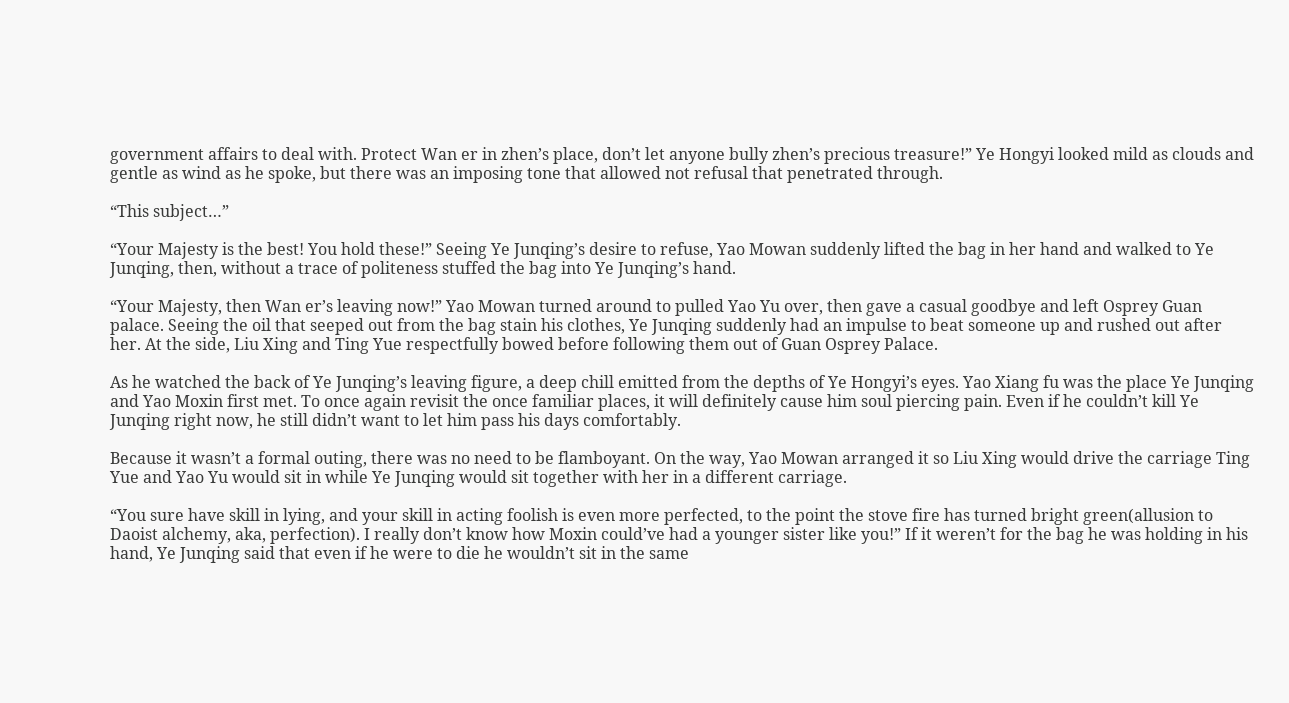government affairs to deal with. Protect Wan er in zhen’s place, don’t let anyone bully zhen’s precious treasure!” Ye Hongyi looked mild as clouds and gentle as wind as he spoke, but there was an imposing tone that allowed not refusal that penetrated through.

“This subject…”

“Your Majesty is the best! You hold these!” Seeing Ye Junqing’s desire to refuse, Yao Mowan suddenly lifted the bag in her hand and walked to Ye Junqing, then, without a trace of politeness stuffed the bag into Ye Junqing’s hand.

“Your Majesty, then Wan er’s leaving now!” Yao Mowan turned around to pulled Yao Yu over, then gave a casual goodbye and left Osprey Guan palace. Seeing the oil that seeped out from the bag stain his clothes, Ye Junqing suddenly had an impulse to beat someone up and rushed out after her. At the side, Liu Xing and Ting Yue respectfully bowed before following them out of Guan Osprey Palace.

As he watched the back of Ye Junqing’s leaving figure, a deep chill emitted from the depths of Ye Hongyi’s eyes. Yao Xiang fu was the place Ye Junqing and Yao Moxin first met. To once again revisit the once familiar places, it will definitely cause him soul piercing pain. Even if he couldn’t kill Ye Junqing right now, he still didn’t want to let him pass his days comfortably.

Because it wasn’t a formal outing, there was no need to be flamboyant. On the way, Yao Mowan arranged it so Liu Xing would drive the carriage Ting Yue and Yao Yu would sit in while Ye Junqing would sit together with her in a different carriage.

“You sure have skill in lying, and your skill in acting foolish is even more perfected, to the point the stove fire has turned bright green(allusion to Daoist alchemy, aka, perfection). I really don’t know how Moxin could’ve had a younger sister like you!” If it weren’t for the bag he was holding in his hand, Ye Junqing said that even if he were to die he wouldn’t sit in the same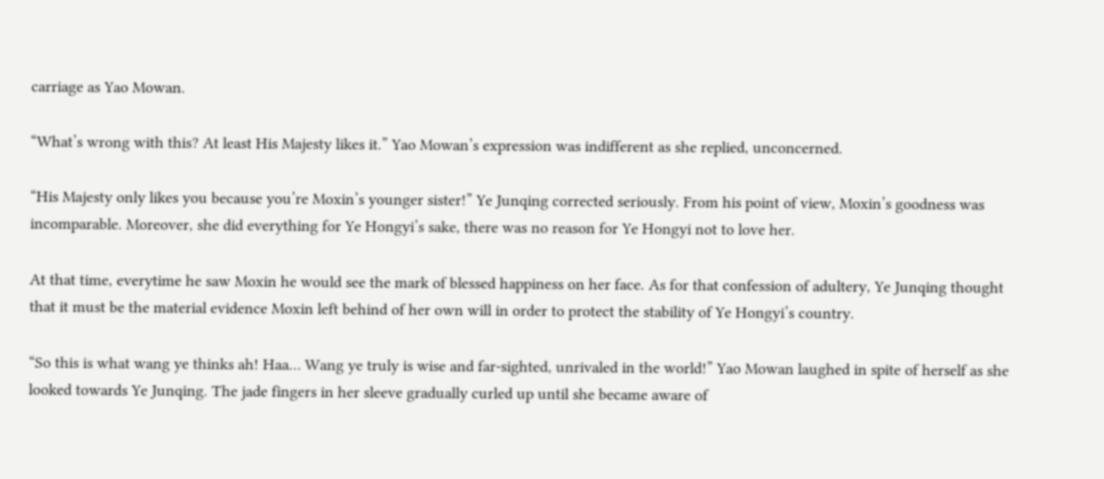carriage as Yao Mowan.

“What’s wrong with this? At least His Majesty likes it.” Yao Mowan’s expression was indifferent as she replied, unconcerned.

“His Majesty only likes you because you’re Moxin’s younger sister!” Ye Junqing corrected seriously. From his point of view, Moxin’s goodness was incomparable. Moreover, she did everything for Ye Hongyi’s sake, there was no reason for Ye Hongyi not to love her.

At that time, everytime he saw Moxin he would see the mark of blessed happiness on her face. As for that confession of adultery, Ye Junqing thought that it must be the material evidence Moxin left behind of her own will in order to protect the stability of Ye Hongyi’s country.

“So this is what wang ye thinks ah! Haa… Wang ye truly is wise and far-sighted, unrivaled in the world!” Yao Mowan laughed in spite of herself as she looked towards Ye Junqing. The jade fingers in her sleeve gradually curled up until she became aware of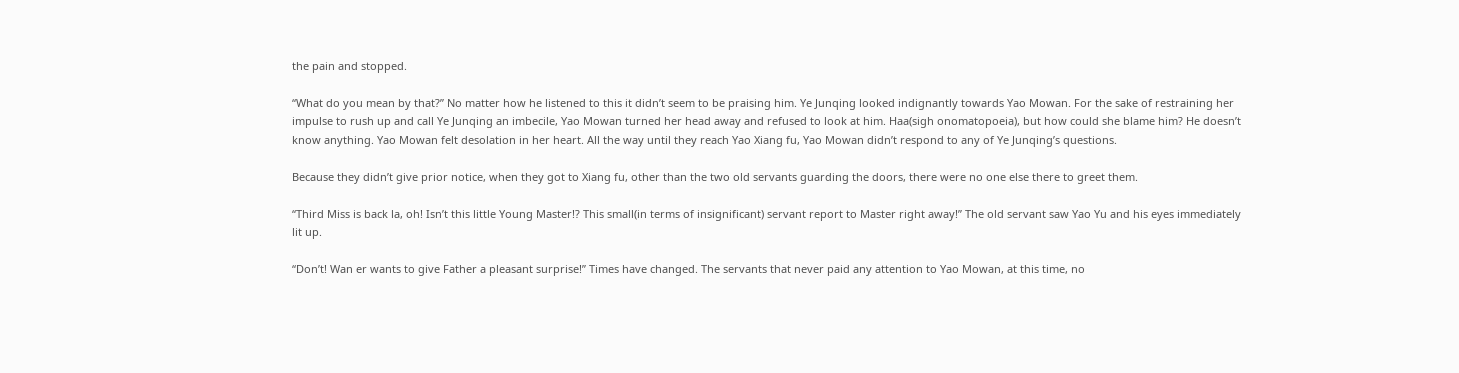the pain and stopped.

“What do you mean by that?” No matter how he listened to this it didn’t seem to be praising him. Ye Junqing looked indignantly towards Yao Mowan. For the sake of restraining her impulse to rush up and call Ye Junqing an imbecile, Yao Mowan turned her head away and refused to look at him. Haa(sigh onomatopoeia), but how could she blame him? He doesn’t know anything. Yao Mowan felt desolation in her heart. All the way until they reach Yao Xiang fu, Yao Mowan didn’t respond to any of Ye Junqing’s questions.

Because they didn’t give prior notice, when they got to Xiang fu, other than the two old servants guarding the doors, there were no one else there to greet them.

“Third Miss is back la, oh! Isn’t this little Young Master!? This small(in terms of insignificant) servant report to Master right away!” The old servant saw Yao Yu and his eyes immediately lit up.

“Don’t! Wan er wants to give Father a pleasant surprise!” Times have changed. The servants that never paid any attention to Yao Mowan, at this time, no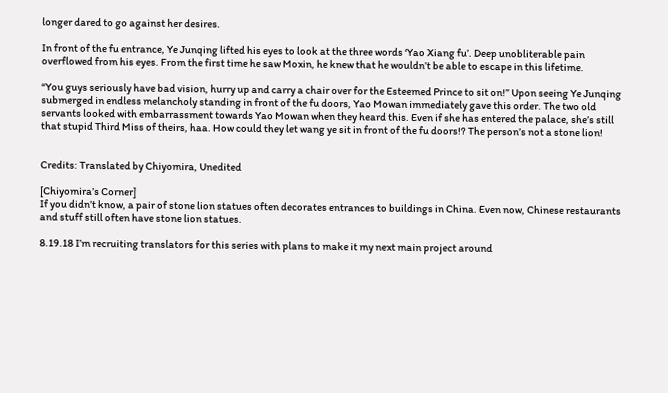longer dared to go against her desires.

In front of the fu entrance, Ye Junqing lifted his eyes to look at the three words ‘Yao Xiang fu’. Deep unobliterable pain overflowed from his eyes. From the first time he saw Moxin, he knew that he wouldn’t be able to escape in this lifetime.

“You guys seriously have bad vision, hurry up and carry a chair over for the Esteemed Prince to sit on!” Upon seeing Ye Junqing submerged in endless melancholy standing in front of the fu doors, Yao Mowan immediately gave this order. The two old servants looked with embarrassment towards Yao Mowan when they heard this. Even if she has entered the palace, she’s still that stupid Third Miss of theirs, haa. How could they let wang ye sit in front of the fu doors!? The person’s not a stone lion!


Credits: Translated by Chiyomira, Unedited

[Chiyomira’s Corner]
If you didn’t know, a pair of stone lion statues often decorates entrances to buildings in China. Even now, Chinese restaurants and stuff still often have stone lion statues.

8.19.18 I’m recruiting translators for this series with plans to make it my next main project around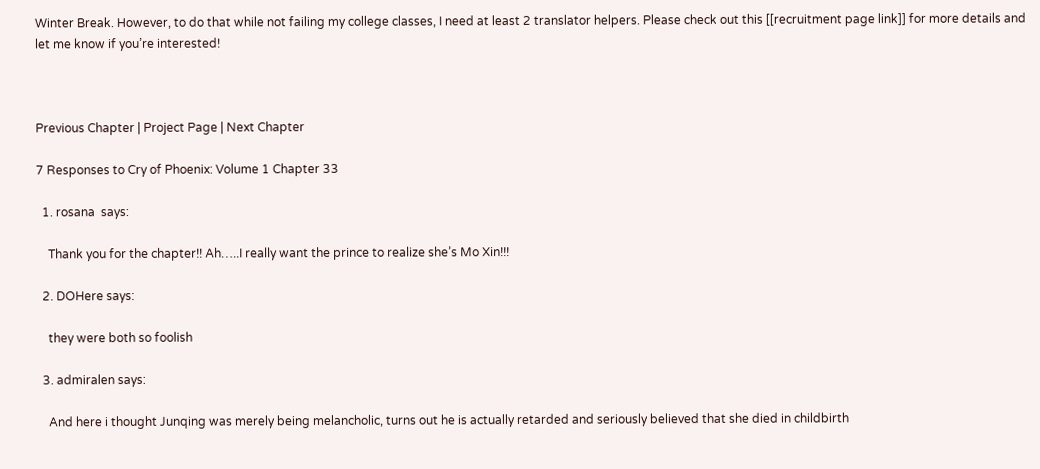Winter Break. However, to do that while not failing my college classes, I need at least 2 translator helpers. Please check out this [[recruitment page link]] for more details and let me know if you’re interested!



Previous Chapter | Project Page | Next Chapter

7 Responses to Cry of Phoenix: Volume 1 Chapter 33

  1. rosana  says:

    Thank you for the chapter!! Ah…..I really want the prince to realize she’s Mo Xin!!!

  2. DOHere says:

    they were both so foolish

  3. admiralen says:

    And here i thought Junqing was merely being melancholic, turns out he is actually retarded and seriously believed that she died in childbirth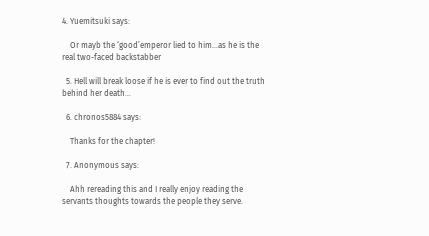4. Yuemitsuki says:

    Or mayb the ‘good’emperor lied to him…as he is the real two-faced backstabber

  5. Hell will break loose if he is ever to find out the truth behind her death…

  6. chronos5884 says:

    Thanks for the chapter!

  7. Anonymous says:

    Ahh rereading this and I really enjoy reading the servants thoughts towards the people they serve.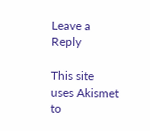Leave a Reply

This site uses Akismet to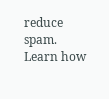reduce spam. Learn how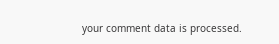your comment data is processed.